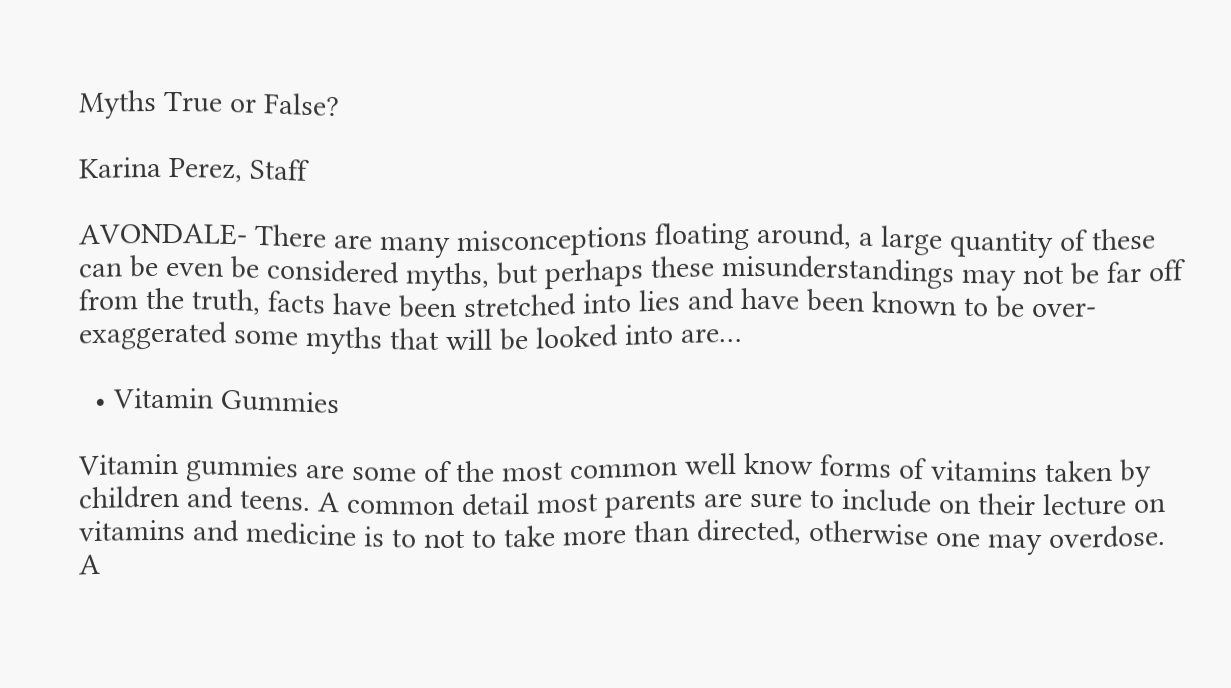Myths True or False?

Karina Perez, Staff

AVONDALE- There are many misconceptions floating around, a large quantity of these can be even be considered myths, but perhaps these misunderstandings may not be far off from the truth, facts have been stretched into lies and have been known to be over-exaggerated some myths that will be looked into are…

  • Vitamin Gummies

Vitamin gummies are some of the most common well know forms of vitamins taken by children and teens. A common detail most parents are sure to include on their lecture on vitamins and medicine is to not to take more than directed, otherwise one may overdose. A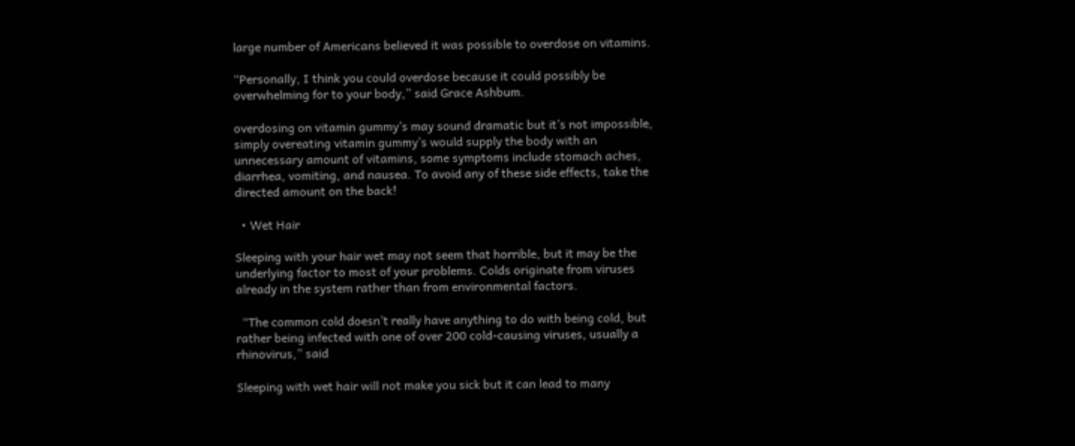large number of Americans believed it was possible to overdose on vitamins.

“Personally, I think you could overdose because it could possibly be overwhelming for to your body,” said Grace Ashbum.

overdosing on vitamin gummy’s may sound dramatic but it’s not impossible, simply overeating vitamin gummy’s would supply the body with an unnecessary amount of vitamins, some symptoms include stomach aches,  diarrhea, vomiting, and nausea. To avoid any of these side effects, take the directed amount on the back!

  • Wet Hair

Sleeping with your hair wet may not seem that horrible, but it may be the underlying factor to most of your problems. Colds originate from viruses already in the system rather than from environmental factors.

  “The common cold doesn’t really have anything to do with being cold, but rather being infected with one of over 200 cold-causing viruses, usually a rhinovirus,” said

Sleeping with wet hair will not make you sick but it can lead to many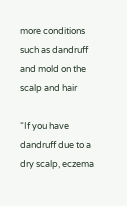more conditions such as dandruff and mold on the scalp and hair

“If you have dandruff due to a dry scalp, eczema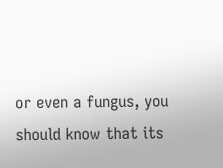or even a fungus, you should know that its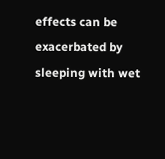effects can be exacerbated by sleeping with wet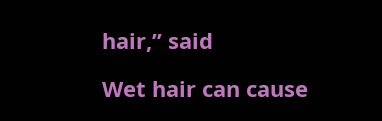hair,” said

Wet hair can cause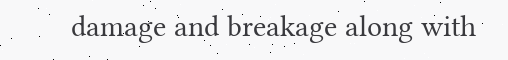damage and breakage along with